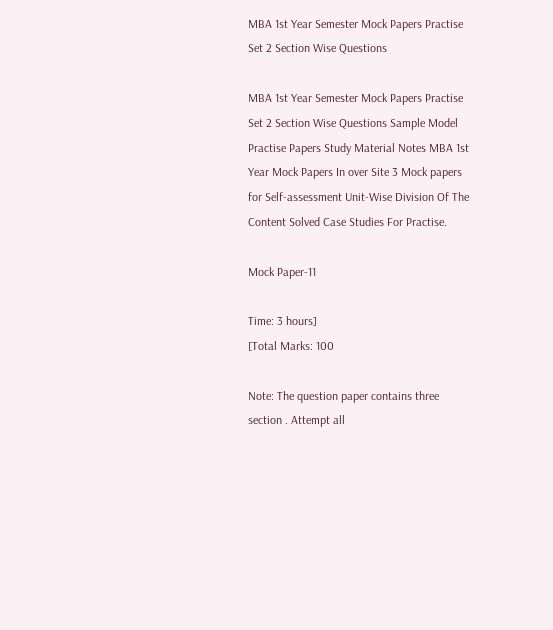MBA 1st Year Semester Mock Papers Practise Set 2 Section Wise Questions

MBA 1st Year Semester Mock Papers Practise Set 2 Section Wise Questions Sample Model Practise Papers Study Material Notes MBA 1st Year Mock Papers In over Site 3 Mock papers for Self-assessment Unit-Wise Division Of The Content Solved Case Studies For Practise.

Mock Paper-11

Time: 3 hours]                                                                                               [Total Marks: 100

Note: The question paper contains three section . Attempt all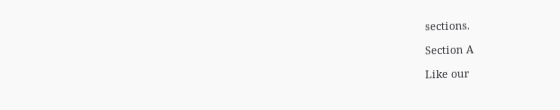sections.

Section A

Like our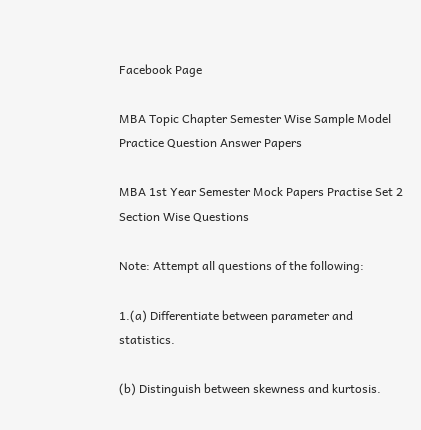Facebook Page

MBA Topic Chapter Semester Wise Sample Model Practice Question Answer Papers

MBA 1st Year Semester Mock Papers Practise Set 2 Section Wise Questions

Note: Attempt all questions of the following:

1.(a) Differentiate between parameter and statistics.

(b) Distinguish between skewness and kurtosis.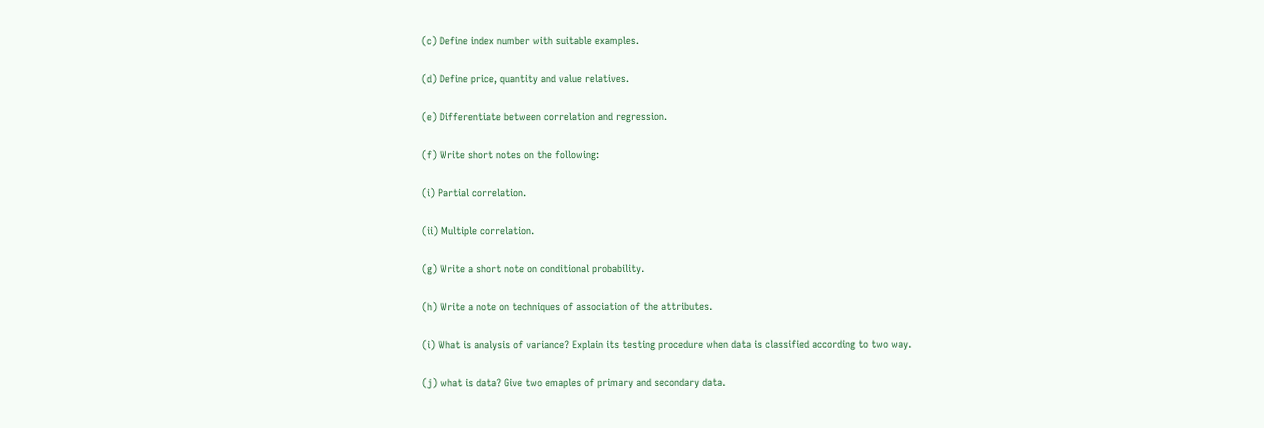(c) Define index number with suitable examples.

(d) Define price, quantity and value relatives.

(e) Differentiate between correlation and regression.

(f) Write short notes on the following:

(i) Partial correlation.

(ii) Multiple correlation.

(g) Write a short note on conditional probability.

(h) Write a note on techniques of association of the attributes.

(i) What is analysis of variance? Explain its testing procedure when data is classified according to two way.

(j) what is data? Give two emaples of primary and secondary data.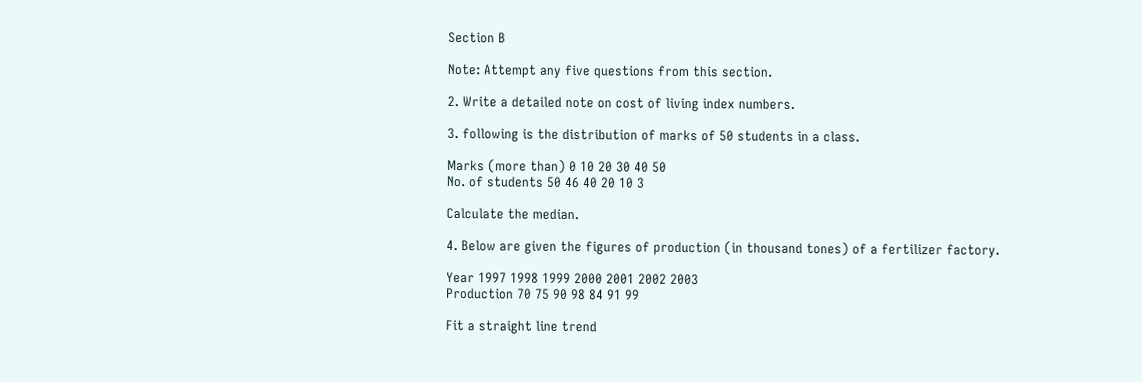Section B

Note: Attempt any five questions from this section.

2. Write a detailed note on cost of living index numbers.

3. following is the distribution of marks of 50 students in a class.

Marks (more than) 0 10 20 30 40 50
No. of students 50 46 40 20 10 3

Calculate the median.

4. Below are given the figures of production (in thousand tones) of a fertilizer factory.

Year 1997 1998 1999 2000 2001 2002 2003
Production 70 75 90 98 84 91 99

Fit a straight line trend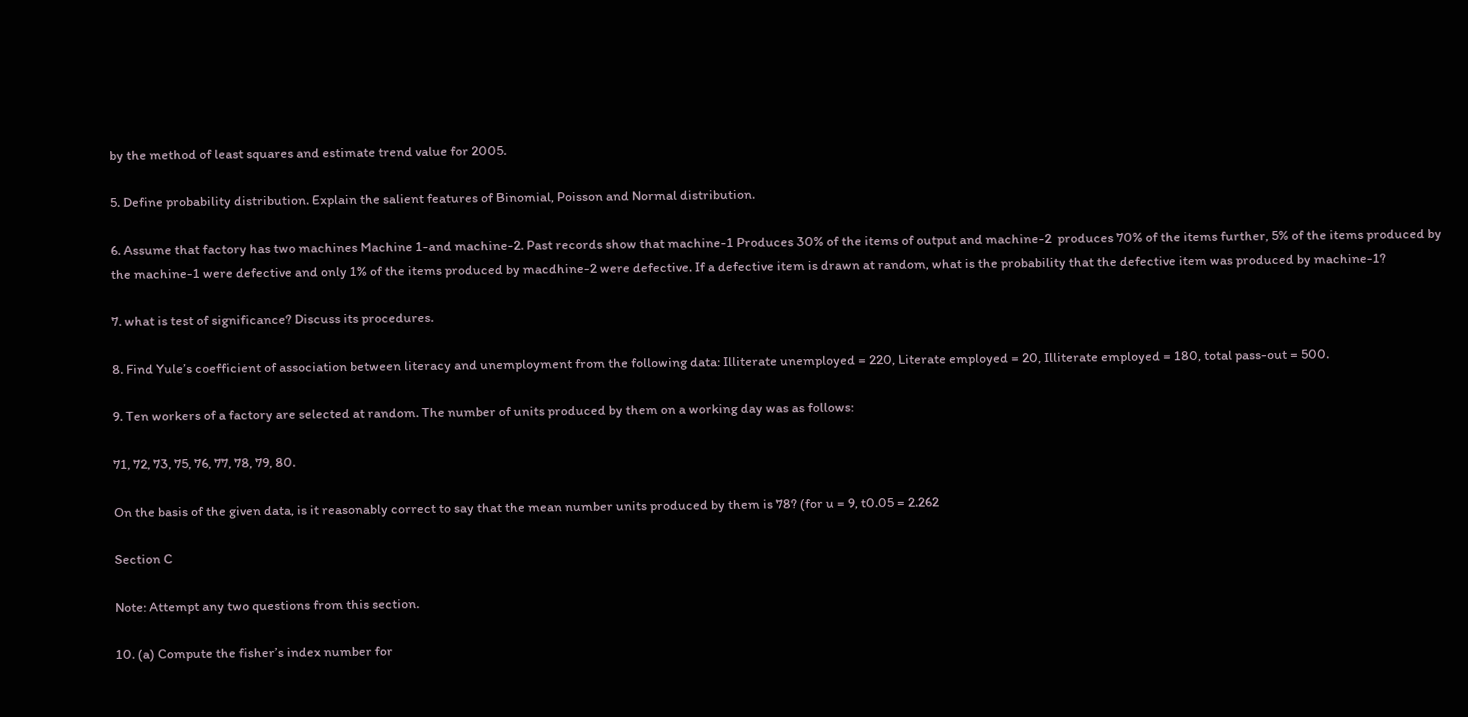by the method of least squares and estimate trend value for 2005.

5. Define probability distribution. Explain the salient features of Binomial, Poisson and Normal distribution.

6. Assume that factory has two machines Machine 1-and machine-2. Past records show that machine-1 Produces 30% of the items of output and machine-2  produces 70% of the items further, 5% of the items produced by the machine-1 were defective and only 1% of the items produced by macdhine-2 were defective. If a defective item is drawn at random, what is the probability that the defective item was produced by machine-1?

7. what is test of significance? Discuss its procedures.

8. Find Yule’s coefficient of association between literacy and unemployment from the following data: Illiterate unemployed = 220, Literate employed = 20, Illiterate employed = 180, total pass-out = 500.

9. Ten workers of a factory are selected at random. The number of units produced by them on a working day was as follows:

71, 72, 73, 75, 76, 77, 78, 79, 80.

On the basis of the given data, is it reasonably correct to say that the mean number units produced by them is 78? (for u = 9, t0.05 = 2.262

Section C

Note: Attempt any two questions from this section.

10. (a) Compute the fisher’s index number for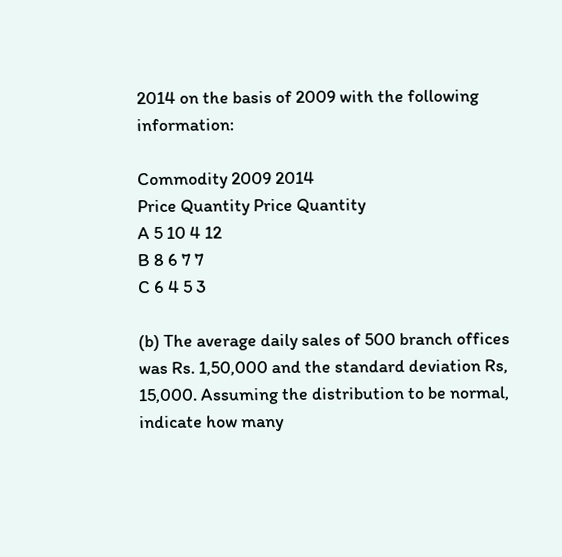2014 on the basis of 2009 with the following information:

Commodity 2009 2014
Price Quantity Price Quantity
A 5 10 4 12
B 8 6 7 7
C 6 4 5 3

(b) The average daily sales of 500 branch offices was Rs. 1,50,000 and the standard deviation Rs, 15,000. Assuming the distribution to be normal, indicate how many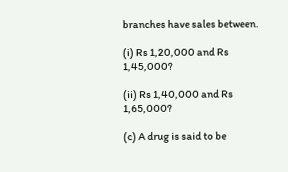branches have sales between.

(i) Rs 1,20,000 and Rs 1,45,000?

(ii) Rs 1,40,000 and Rs 1,65,000?

(c) A drug is said to be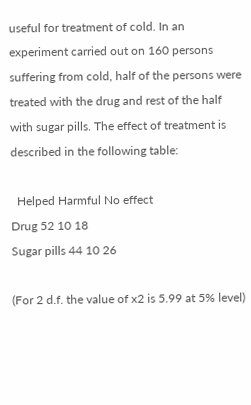useful for treatment of cold. In an experiment carried out on 160 persons suffering from cold, half of the persons were treated with the drug and rest of the half with sugar pills. The effect of treatment is described in the following table:

  Helped Harmful No effect
Drug 52 10 18
Sugar pills 44 10 26

(For 2 d.f. the value of x2 is 5.99 at 5% level)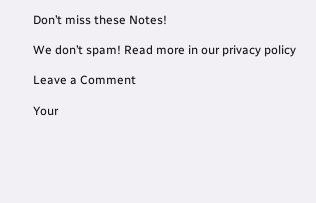Don’t miss these Notes!

We don’t spam! Read more in our privacy policy

Leave a Comment

Your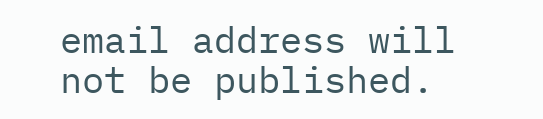email address will not be published.